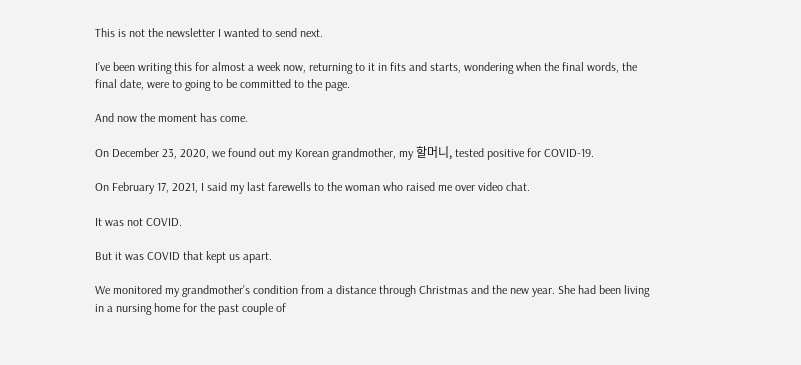This is not the newsletter I wanted to send next.

I’ve been writing this for almost a week now, returning to it in fits and starts, wondering when the final words, the final date, were to going to be committed to the page.

And now the moment has come.

On December 23, 2020, we found out my Korean grandmother, my 할머니, tested positive for COVID-19.

On February 17, 2021, I said my last farewells to the woman who raised me over video chat.

It was not COVID.

But it was COVID that kept us apart.

We monitored my grandmother’s condition from a distance through Christmas and the new year. She had been living in a nursing home for the past couple of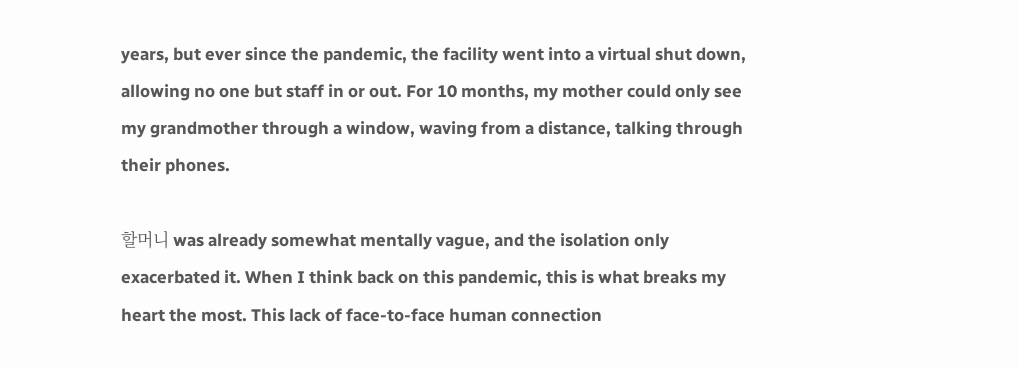years, but ever since the pandemic, the facility went into a virtual shut down, allowing no one but staff in or out. For 10 months, my mother could only see my grandmother through a window, waving from a distance, talking through their phones.

할머니 was already somewhat mentally vague, and the isolation only exacerbated it. When I think back on this pandemic, this is what breaks my heart the most. This lack of face-to-face human connection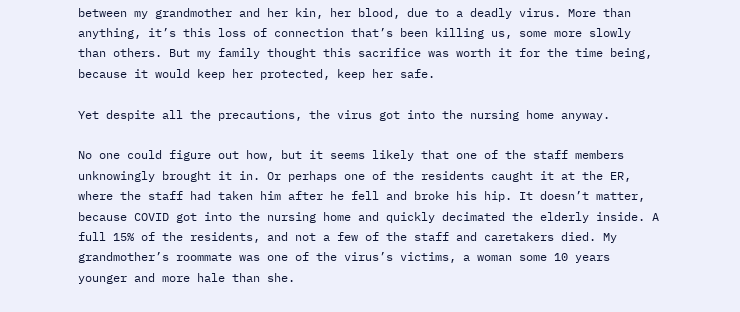between my grandmother and her kin, her blood, due to a deadly virus. More than anything, it’s this loss of connection that’s been killing us, some more slowly than others. But my family thought this sacrifice was worth it for the time being, because it would keep her protected, keep her safe.

Yet despite all the precautions, the virus got into the nursing home anyway.

No one could figure out how, but it seems likely that one of the staff members unknowingly brought it in. Or perhaps one of the residents caught it at the ER, where the staff had taken him after he fell and broke his hip. It doesn’t matter, because COVID got into the nursing home and quickly decimated the elderly inside. A full 15% of the residents, and not a few of the staff and caretakers died. My grandmother’s roommate was one of the virus’s victims, a woman some 10 years younger and more hale than she.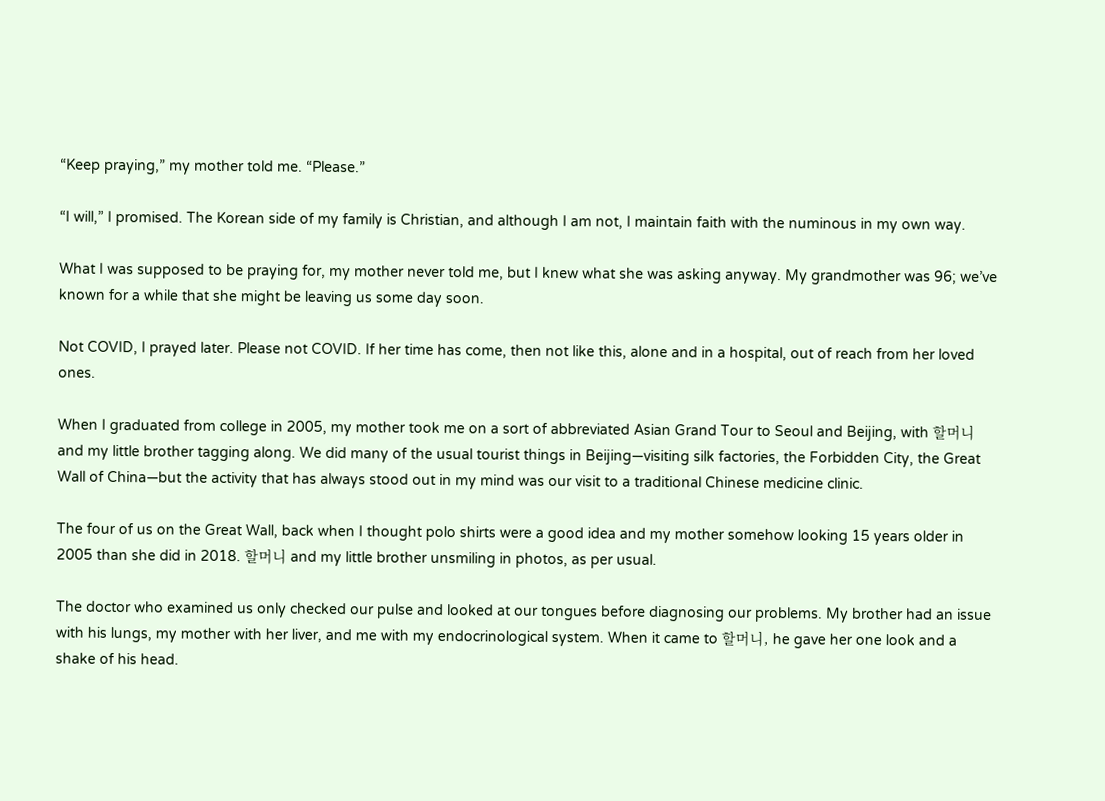“Keep praying,” my mother told me. “Please.”

“I will,” I promised. The Korean side of my family is Christian, and although I am not, I maintain faith with the numinous in my own way.

What I was supposed to be praying for, my mother never told me, but I knew what she was asking anyway. My grandmother was 96; we’ve known for a while that she might be leaving us some day soon.

Not COVID, I prayed later. Please not COVID. If her time has come, then not like this, alone and in a hospital, out of reach from her loved ones.

When I graduated from college in 2005, my mother took me on a sort of abbreviated Asian Grand Tour to Seoul and Beijing, with 할머니 and my little brother tagging along. We did many of the usual tourist things in Beijing—visiting silk factories, the Forbidden City, the Great Wall of China—but the activity that has always stood out in my mind was our visit to a traditional Chinese medicine clinic.

The four of us on the Great Wall, back when I thought polo shirts were a good idea and my mother somehow looking 15 years older in 2005 than she did in 2018. 할머니 and my little brother unsmiling in photos, as per usual.

The doctor who examined us only checked our pulse and looked at our tongues before diagnosing our problems. My brother had an issue with his lungs, my mother with her liver, and me with my endocrinological system. When it came to 할머니, he gave her one look and a shake of his head.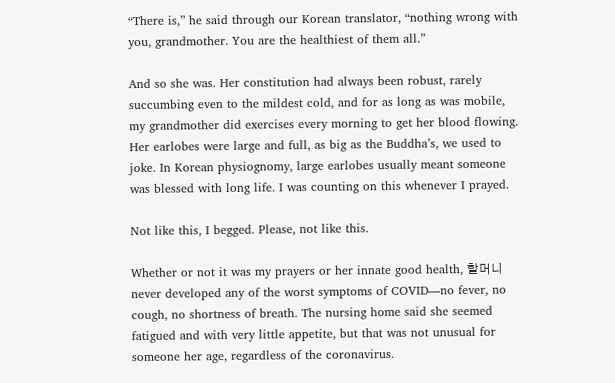“There is,” he said through our Korean translator, “nothing wrong with you, grandmother. You are the healthiest of them all.”

And so she was. Her constitution had always been robust, rarely succumbing even to the mildest cold, and for as long as was mobile, my grandmother did exercises every morning to get her blood flowing. Her earlobes were large and full, as big as the Buddha’s, we used to joke. In Korean physiognomy, large earlobes usually meant someone was blessed with long life. I was counting on this whenever I prayed.

Not like this, I begged. Please, not like this.

Whether or not it was my prayers or her innate good health, 할머니 never developed any of the worst symptoms of COVID—no fever, no cough, no shortness of breath. The nursing home said she seemed fatigued and with very little appetite, but that was not unusual for someone her age, regardless of the coronavirus.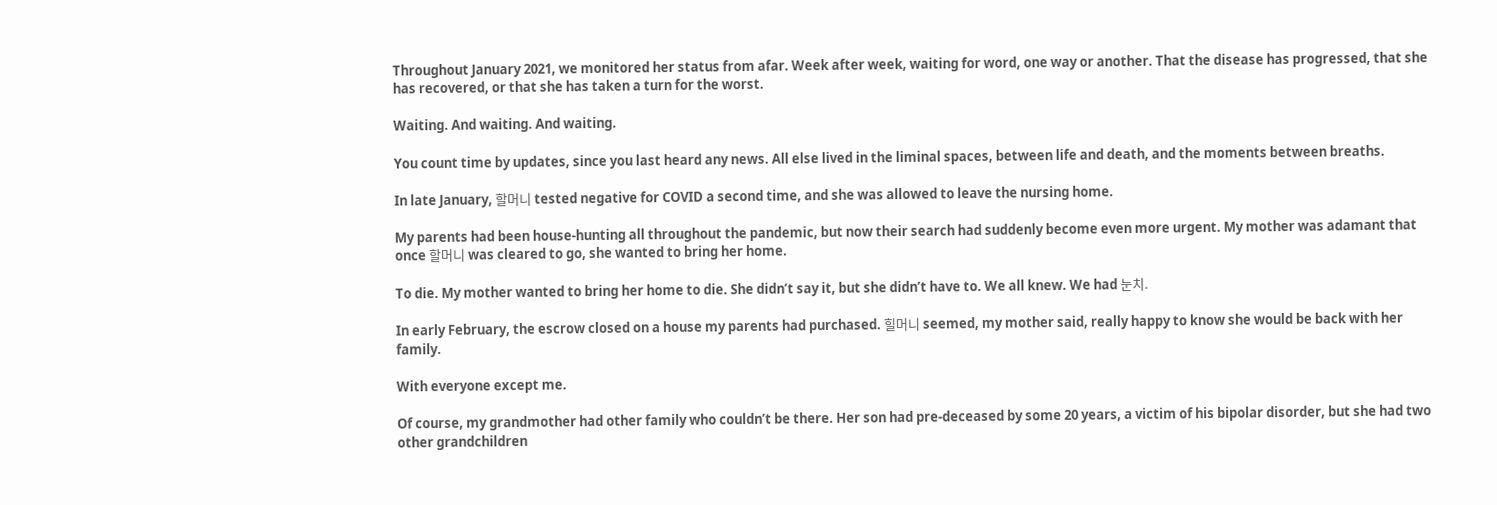Throughout January 2021, we monitored her status from afar. Week after week, waiting for word, one way or another. That the disease has progressed, that she has recovered, or that she has taken a turn for the worst.

Waiting. And waiting. And waiting.

You count time by updates, since you last heard any news. All else lived in the liminal spaces, between life and death, and the moments between breaths.

In late January, 할머니 tested negative for COVID a second time, and she was allowed to leave the nursing home.

My parents had been house-hunting all throughout the pandemic, but now their search had suddenly become even more urgent. My mother was adamant that once 할머니 was cleared to go, she wanted to bring her home.

To die. My mother wanted to bring her home to die. She didn’t say it, but she didn’t have to. We all knew. We had 눈치.

In early February, the escrow closed on a house my parents had purchased. 힐머니 seemed, my mother said, really happy to know she would be back with her family.

With everyone except me.

Of course, my grandmother had other family who couldn’t be there. Her son had pre-deceased by some 20 years, a victim of his bipolar disorder, but she had two other grandchildren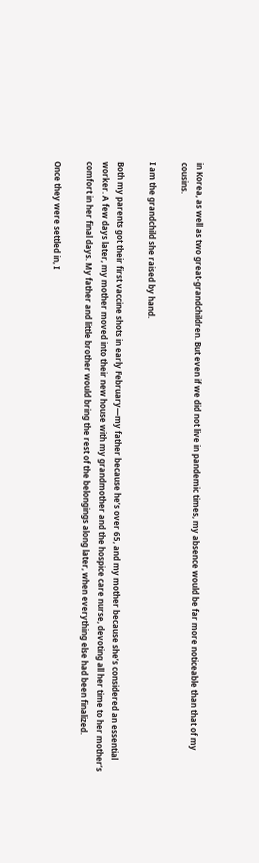in Korea, as well as two great-grandchildren. But even if we did not live in pandemic times, my absence would be far more noticeable than that of my cousins.

I am the grandchild she raised by hand.

Both my parents got their first vaccine shots in early February—my father because he’s over 65, and my mother because she’s considered an essential worker. A few days later, my mother moved into their new house with my grandmother and the hospice care nurse, devoting all her time to her mother’s comfort in her final days. My father and little brother would bring the rest of the belongings along later, when everything else had been finalized.

Once they were settled in, I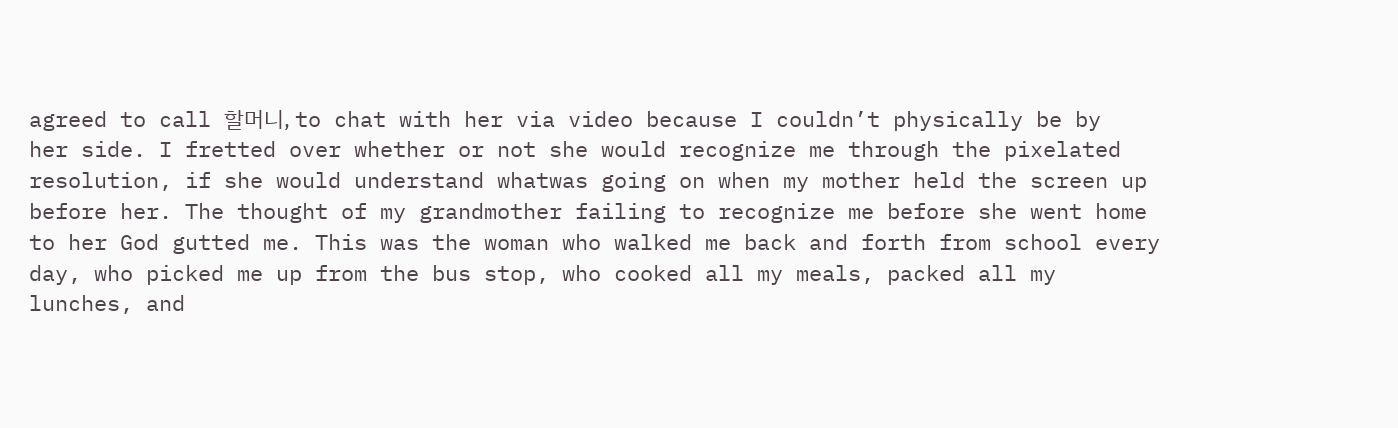agreed to call 할머니, to chat with her via video because I couldn’t physically be by her side. I fretted over whether or not she would recognize me through the pixelated resolution, if she would understand whatwas going on when my mother held the screen up before her. The thought of my grandmother failing to recognize me before she went home to her God gutted me. This was the woman who walked me back and forth from school every day, who picked me up from the bus stop, who cooked all my meals, packed all my lunches, and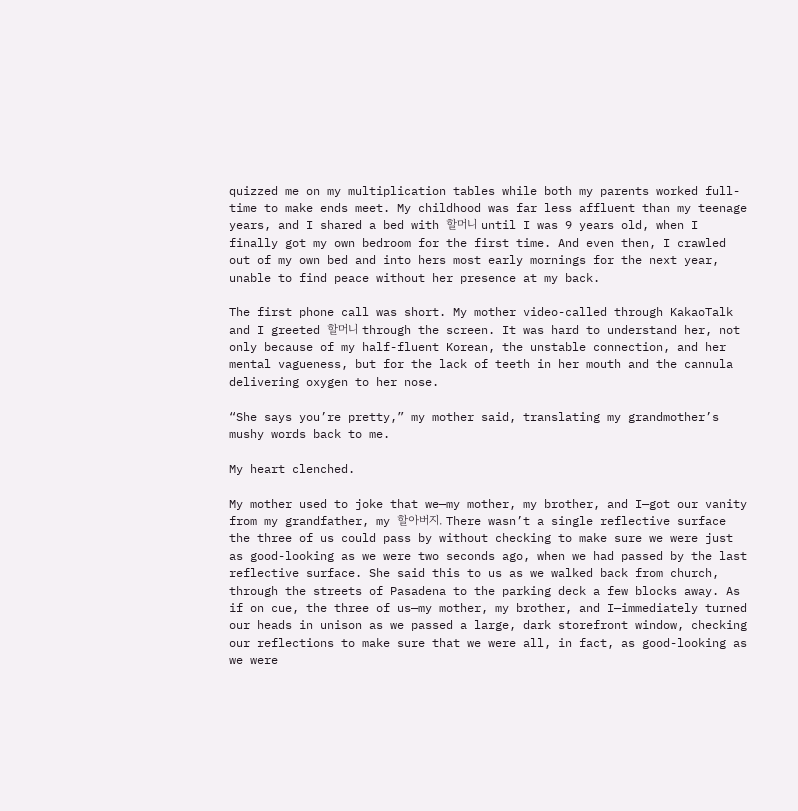quizzed me on my multiplication tables while both my parents worked full-time to make ends meet. My childhood was far less affluent than my teenage years, and I shared a bed with 할머니 until I was 9 years old, when I finally got my own bedroom for the first time. And even then, I crawled out of my own bed and into hers most early mornings for the next year, unable to find peace without her presence at my back.

The first phone call was short. My mother video-called through KakaoTalk and I greeted 할머니 through the screen. It was hard to understand her, not only because of my half-fluent Korean, the unstable connection, and her mental vagueness, but for the lack of teeth in her mouth and the cannula delivering oxygen to her nose.

“She says you’re pretty,” my mother said, translating my grandmother’s mushy words back to me.

My heart clenched.

My mother used to joke that we—my mother, my brother, and I—got our vanity from my grandfather, my 할아버지. There wasn’t a single reflective surface the three of us could pass by without checking to make sure we were just as good-looking as we were two seconds ago, when we had passed by the last reflective surface. She said this to us as we walked back from church, through the streets of Pasadena to the parking deck a few blocks away. As if on cue, the three of us—my mother, my brother, and I—immediately turned our heads in unison as we passed a large, dark storefront window, checking our reflections to make sure that we were all, in fact, as good-looking as we were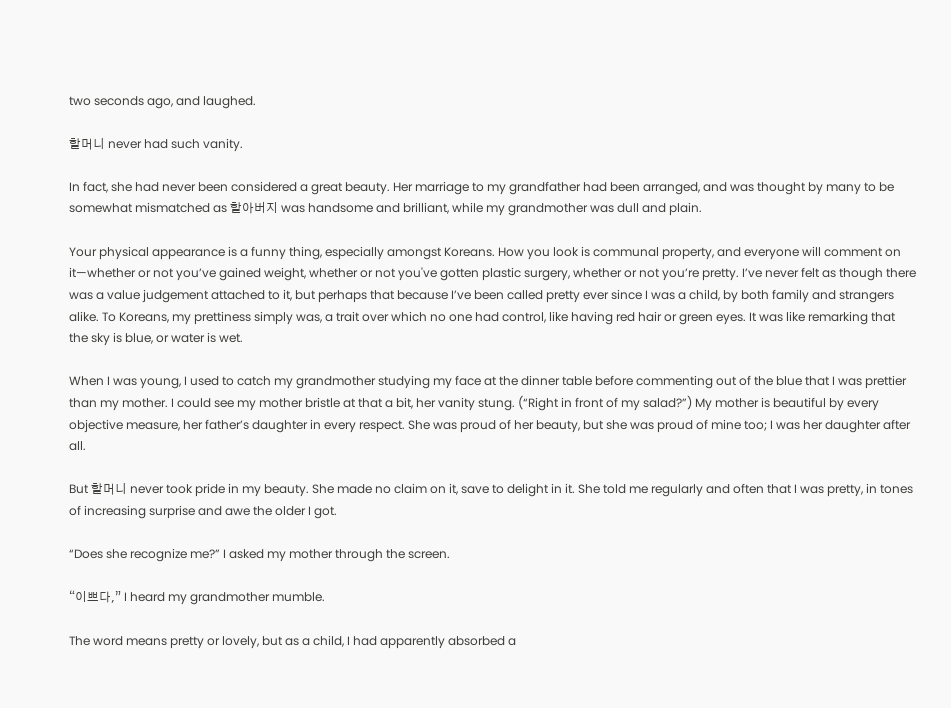two seconds ago, and laughed.

할머니 never had such vanity.

In fact, she had never been considered a great beauty. Her marriage to my grandfather had been arranged, and was thought by many to be somewhat mismatched as 할아버지 was handsome and brilliant, while my grandmother was dull and plain.

Your physical appearance is a funny thing, especially amongst Koreans. How you look is communal property, and everyone will comment on it—whether or not you’ve gained weight, whether or not you've gotten plastic surgery, whether or not you’re pretty. I’ve never felt as though there was a value judgement attached to it, but perhaps that because I’ve been called pretty ever since I was a child, by both family and strangers alike. To Koreans, my prettiness simply was, a trait over which no one had control, like having red hair or green eyes. It was like remarking that the sky is blue, or water is wet.

When I was young, I used to catch my grandmother studying my face at the dinner table before commenting out of the blue that I was prettier than my mother. I could see my mother bristle at that a bit, her vanity stung. (“Right in front of my salad?”) My mother is beautiful by every objective measure, her father’s daughter in every respect. She was proud of her beauty, but she was proud of mine too; I was her daughter after all.

But 할머니 never took pride in my beauty. She made no claim on it, save to delight in it. She told me regularly and often that I was pretty, in tones of increasing surprise and awe the older I got.

“Does she recognize me?” I asked my mother through the screen.

“이쁘다,” I heard my grandmother mumble.

The word means pretty or lovely, but as a child, I had apparently absorbed a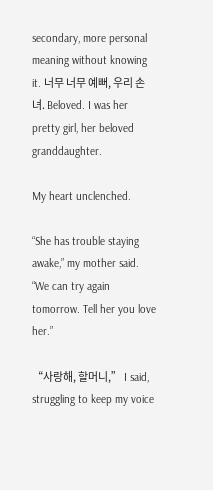secondary, more personal meaning without knowing it. 너무 너무 예뻐, 우리 손녀. Beloved. I was her pretty girl, her beloved granddaughter.

My heart unclenched.

“She has trouble staying awake,” my mother said. “We can try again tomorrow. Tell her you love her.”

“사랑해, 할머니,” I said, struggling to keep my voice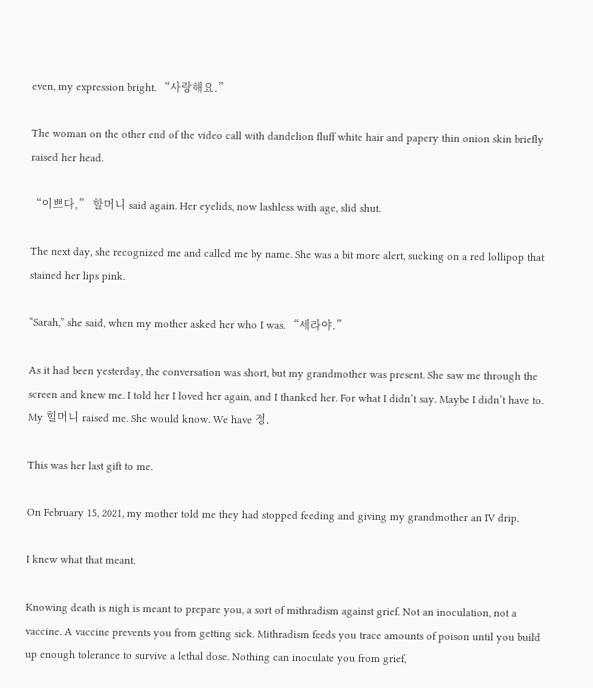even, my expression bright. “사랑해요.”

The woman on the other end of the video call with dandelion fluff white hair and papery thin onion skin briefly raised her head.

“이쁘다,” 할머니 said again. Her eyelids, now lashless with age, slid shut.

The next day, she recognized me and called me by name. She was a bit more alert, sucking on a red lollipop that stained her lips pink.

“Sarah,” she said, when my mother asked her who I was. “세라야.”

As it had been yesterday, the conversation was short, but my grandmother was present. She saw me through the screen and knew me. I told her I loved her again, and I thanked her. For what I didn’t say. Maybe I didn’t have to. My 힐머니 raised me. She would know. We have 정.

This was her last gift to me.

On February 15, 2021, my mother told me they had stopped feeding and giving my grandmother an IV drip.

I knew what that meant.

Knowing death is nigh is meant to prepare you, a sort of mithradism against grief. Not an inoculation, not a vaccine. A vaccine prevents you from getting sick. Mithradism feeds you trace amounts of poison until you build up enough tolerance to survive a lethal dose. Nothing can inoculate you from grief,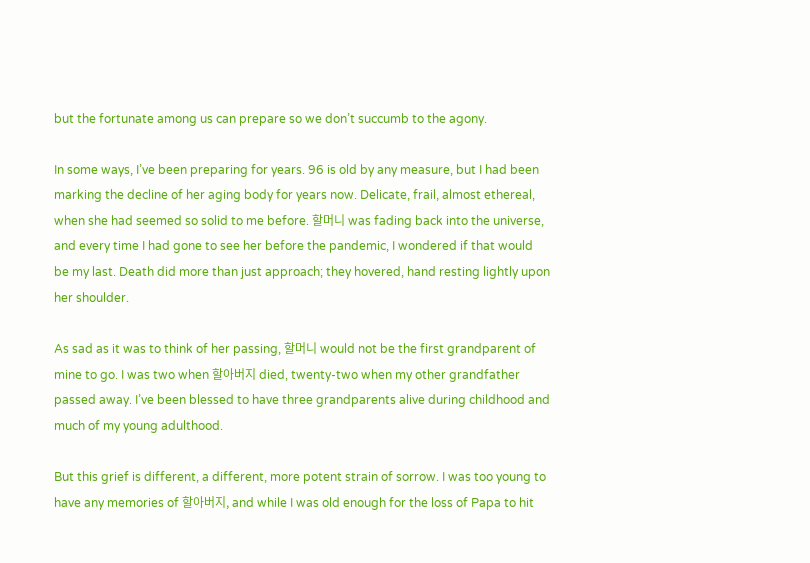but the fortunate among us can prepare so we don’t succumb to the agony.

In some ways, I’ve been preparing for years. 96 is old by any measure, but I had been marking the decline of her aging body for years now. Delicate, frail, almost ethereal, when she had seemed so solid to me before. 할머니 was fading back into the universe, and every time I had gone to see her before the pandemic, I wondered if that would be my last. Death did more than just approach; they hovered, hand resting lightly upon her shoulder.

As sad as it was to think of her passing, 할머니 would not be the first grandparent of mine to go. I was two when 할아버지 died, twenty-two when my other grandfather passed away. I’ve been blessed to have three grandparents alive during childhood and much of my young adulthood.

But this grief is different, a different, more potent strain of sorrow. I was too young to have any memories of 할아버지, and while I was old enough for the loss of Papa to hit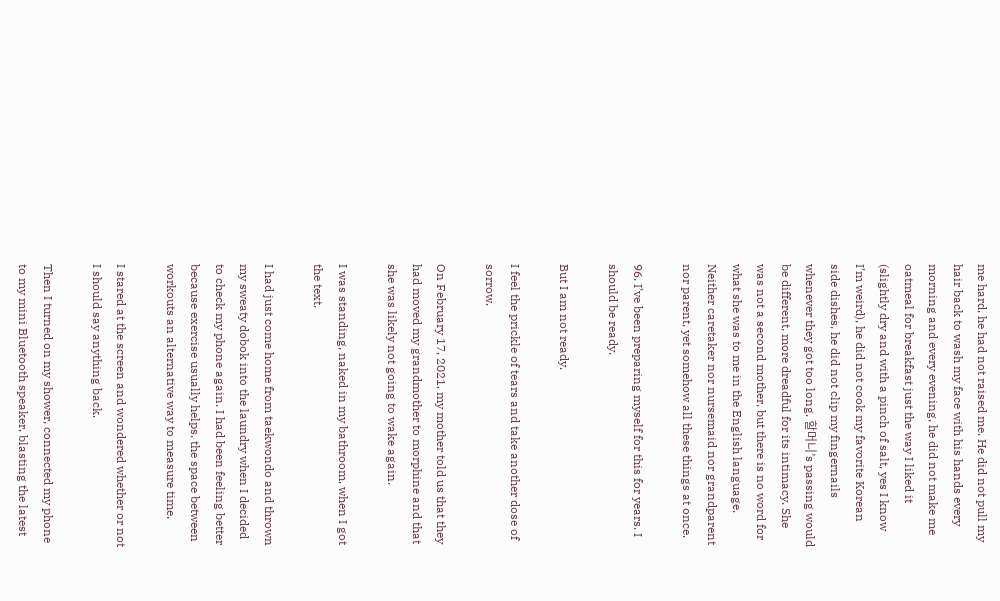me hard, he had not raised me. He did not pull my hair back to wash my face with his hands every morning and every evening, he did not make me oatmeal for breakfast just the way I liked it (slightly dry and with a pinch of salt, yes I know I’m weird), he did not cook my favorite Korean side dishes, he did not clip my fingernails whenever they got too long. 할머니’s passing would be different, more dreadful for its intimacy. She was not a second mother, but there is no word for what she was to me in the English language. Neither caretaker nor nursemaid nor grandparent nor parent, yet somehow all these things at once.

96. I’ve been preparing myself for this for years. I should be ready.

But I am not ready.

I feel the prickle of tears and take another dose of sorrow.

On February 17, 2021, my mother told us that they had moved my grandmother to morphine and that she was likely not going to wake again.

I was standing, naked in my bathroom, when I got the text.

I had just come home from taekwondo and thrown my sweaty dobok into the laundry when I decided to check my phone again. I had been feeling better because exercise usually helps, the space between workouts an alternative way to measure time.

I stared at the screen and wondered whether or not I should say anything back.

Then I turned on my shower, connected my phone to my mini Bluetooth speaker, blasting the latest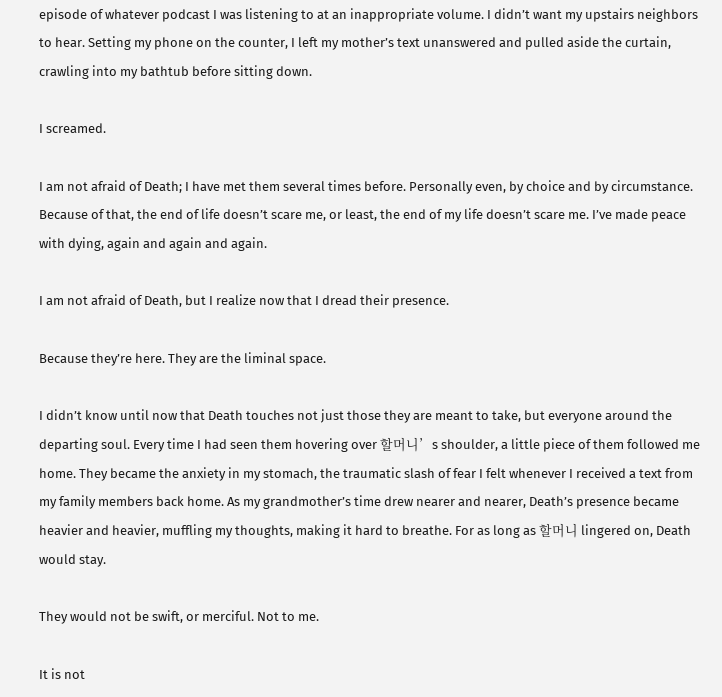episode of whatever podcast I was listening to at an inappropriate volume. I didn’t want my upstairs neighbors to hear. Setting my phone on the counter, I left my mother’s text unanswered and pulled aside the curtain, crawling into my bathtub before sitting down.

I screamed.

I am not afraid of Death; I have met them several times before. Personally even, by choice and by circumstance. Because of that, the end of life doesn’t scare me, or least, the end of my life doesn’t scare me. I’ve made peace with dying, again and again and again.

I am not afraid of Death, but I realize now that I dread their presence.

Because they’re here. They are the liminal space.

I didn’t know until now that Death touches not just those they are meant to take, but everyone around the departing soul. Every time I had seen them hovering over 할머니’s shoulder, a little piece of them followed me home. They became the anxiety in my stomach, the traumatic slash of fear I felt whenever I received a text from my family members back home. As my grandmother’s time drew nearer and nearer, Death’s presence became heavier and heavier, muffling my thoughts, making it hard to breathe. For as long as 할머니 lingered on, Death would stay.

They would not be swift, or merciful. Not to me.

It is not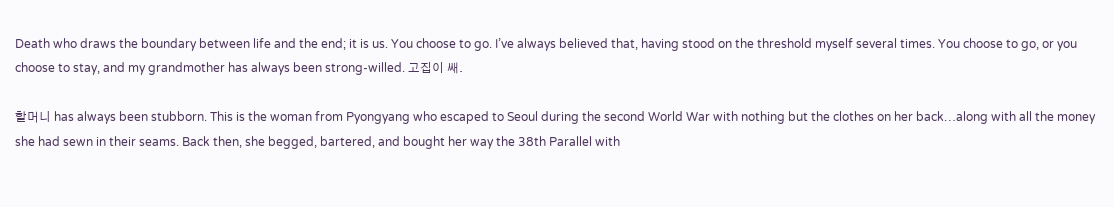Death who draws the boundary between life and the end; it is us. You choose to go. I’ve always believed that, having stood on the threshold myself several times. You choose to go, or you choose to stay, and my grandmother has always been strong-willed. 고집이 쌔.

할머니 has always been stubborn. This is the woman from Pyongyang who escaped to Seoul during the second World War with nothing but the clothes on her back…along with all the money she had sewn in their seams. Back then, she begged, bartered, and bought her way the 38th Parallel with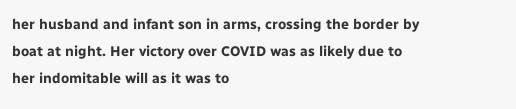her husband and infant son in arms, crossing the border by boat at night. Her victory over COVID was as likely due to her indomitable will as it was to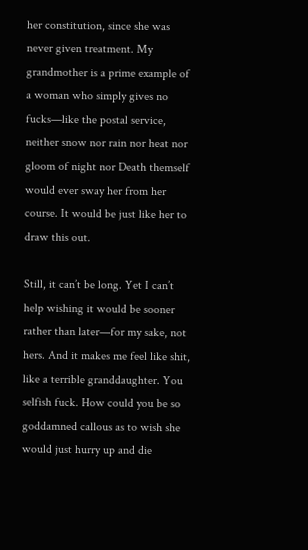her constitution, since she was never given treatment. My grandmother is a prime example of a woman who simply gives no fucks—like the postal service, neither snow nor rain nor heat nor gloom of night nor Death themself would ever sway her from her course. It would be just like her to draw this out.

Still, it can’t be long. Yet I can’t help wishing it would be sooner rather than later—for my sake, not hers. And it makes me feel like shit, like a terrible granddaughter. You selfish fuck. How could you be so goddamned callous as to wish she would just hurry up and die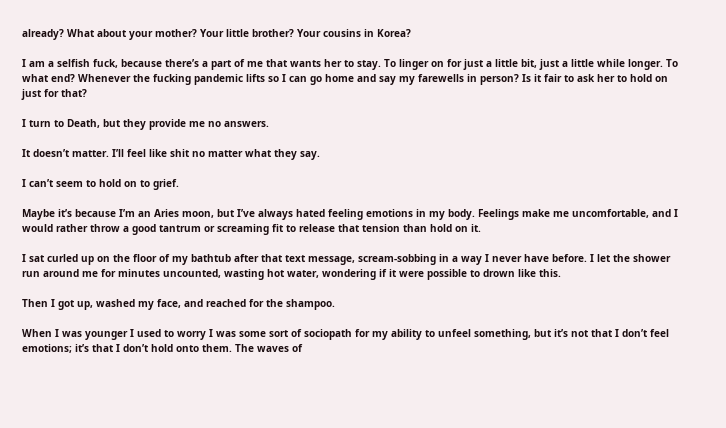already? What about your mother? Your little brother? Your cousins in Korea?

I am a selfish fuck, because there’s a part of me that wants her to stay. To linger on for just a little bit, just a little while longer. To what end? Whenever the fucking pandemic lifts so I can go home and say my farewells in person? Is it fair to ask her to hold on just for that?

I turn to Death, but they provide me no answers.

It doesn’t matter. I’ll feel like shit no matter what they say.

I can’t seem to hold on to grief.

Maybe it’s because I’m an Aries moon, but I’ve always hated feeling emotions in my body. Feelings make me uncomfortable, and I would rather throw a good tantrum or screaming fit to release that tension than hold on it.

I sat curled up on the floor of my bathtub after that text message, scream-sobbing in a way I never have before. I let the shower run around me for minutes uncounted, wasting hot water, wondering if it were possible to drown like this.

Then I got up, washed my face, and reached for the shampoo.

When I was younger I used to worry I was some sort of sociopath for my ability to unfeel something, but it’s not that I don’t feel emotions; it’s that I don’t hold onto them. The waves of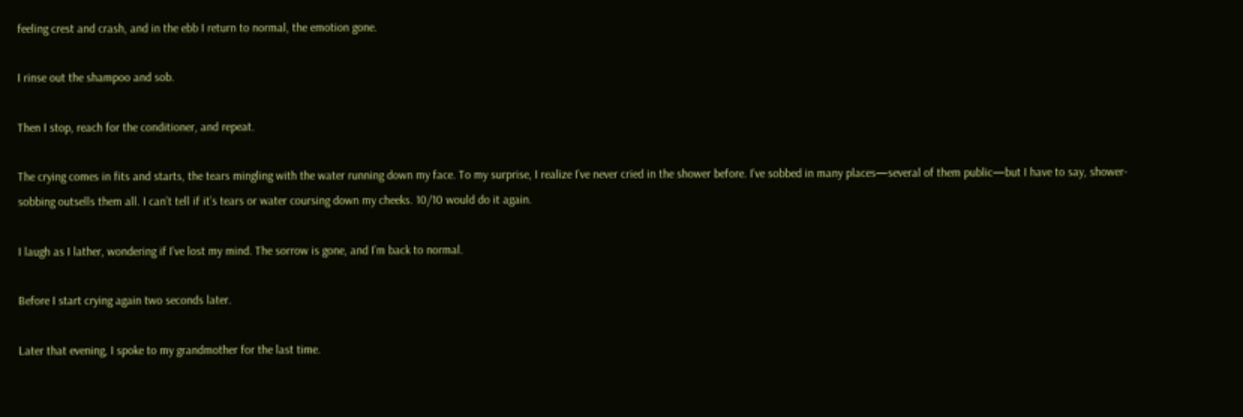feeling crest and crash, and in the ebb I return to normal, the emotion gone.

I rinse out the shampoo and sob.

Then I stop, reach for the conditioner, and repeat.

The crying comes in fits and starts, the tears mingling with the water running down my face. To my surprise, I realize I’ve never cried in the shower before. I’ve sobbed in many places—several of them public—but I have to say, shower-sobbing outsells them all. I can’t tell if it’s tears or water coursing down my cheeks. 10/10 would do it again.

I laugh as I lather, wondering if I’ve lost my mind. The sorrow is gone, and I’m back to normal.

Before I start crying again two seconds later.

Later that evening, I spoke to my grandmother for the last time.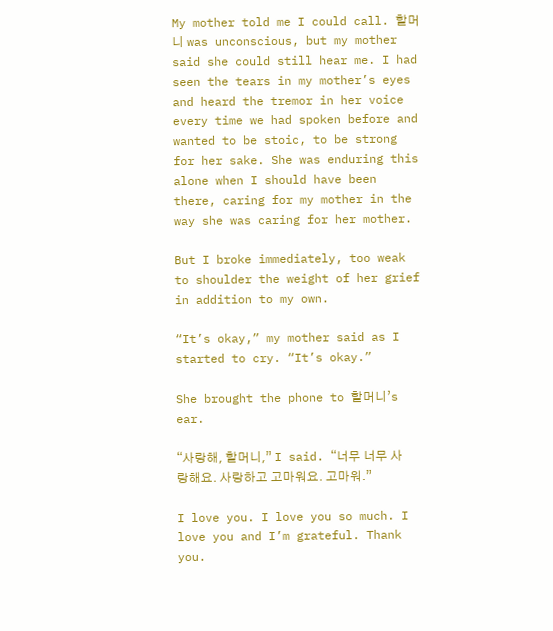My mother told me I could call. 할머니 was unconscious, but my mother said she could still hear me. I had seen the tears in my mother’s eyes and heard the tremor in her voice every time we had spoken before and wanted to be stoic, to be strong for her sake. She was enduring this alone when I should have been there, caring for my mother in the way she was caring for her mother.

But I broke immediately, too weak to shoulder the weight of her grief in addition to my own.

“It’s okay,” my mother said as I started to cry. “It’s okay.”

She brought the phone to 할머니’s ear.

“사랑해, 할머니,” I said. “너무 너무 사랑해요. 사랑하고 고마워요. 고마워.”

I love you. I love you so much. I love you and I’m grateful. Thank you.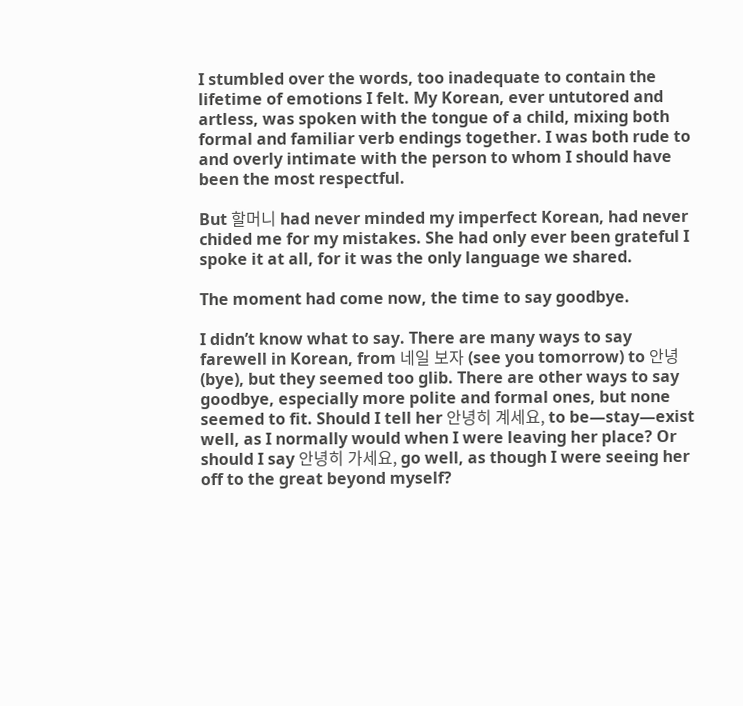I stumbled over the words, too inadequate to contain the lifetime of emotions I felt. My Korean, ever untutored and artless, was spoken with the tongue of a child, mixing both formal and familiar verb endings together. I was both rude to and overly intimate with the person to whom I should have been the most respectful.

But 할머니 had never minded my imperfect Korean, had never chided me for my mistakes. She had only ever been grateful I spoke it at all, for it was the only language we shared.

The moment had come now, the time to say goodbye.

I didn’t know what to say. There are many ways to say farewell in Korean, from 네일 보자 (see you tomorrow) to 안녕 (bye), but they seemed too glib. There are other ways to say goodbye, especially more polite and formal ones, but none seemed to fit. Should I tell her 안녕히 계세요, to be—stay—exist well, as I normally would when I were leaving her place? Or should I say 안녕히 가세요, go well, as though I were seeing her off to the great beyond myself?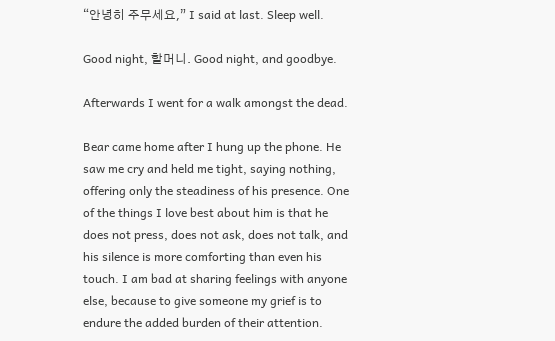“안녕히 주무세요,” I said at last. Sleep well.

Good night, 할머니. Good night, and goodbye.

Afterwards I went for a walk amongst the dead.

Bear came home after I hung up the phone. He saw me cry and held me tight, saying nothing, offering only the steadiness of his presence. One of the things I love best about him is that he does not press, does not ask, does not talk, and his silence is more comforting than even his touch. I am bad at sharing feelings with anyone else, because to give someone my grief is to endure the added burden of their attention.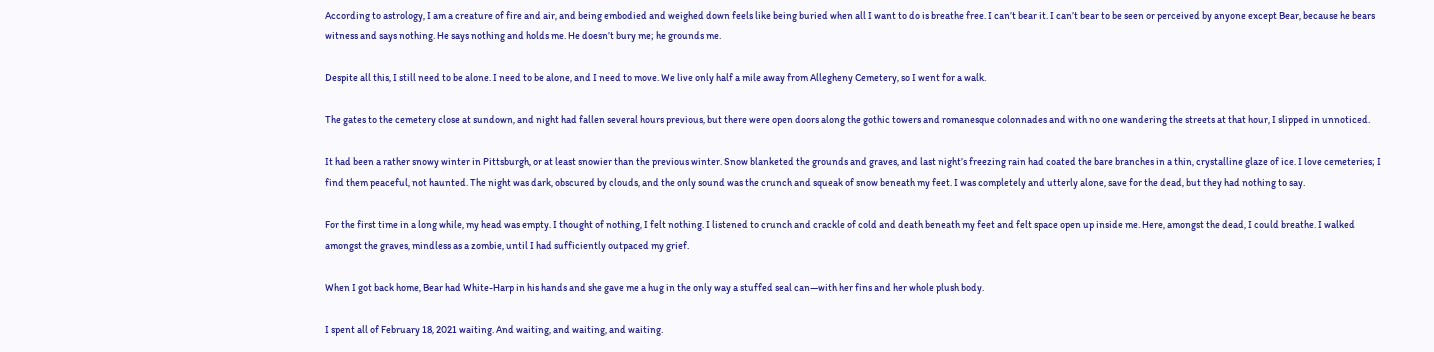According to astrology, I am a creature of fire and air, and being embodied and weighed down feels like being buried when all I want to do is breathe free. I can’t bear it. I can’t bear to be seen or perceived by anyone except Bear, because he bears witness and says nothing. He says nothing and holds me. He doesn’t bury me; he grounds me.

Despite all this, I still need to be alone. I need to be alone, and I need to move. We live only half a mile away from Allegheny Cemetery, so I went for a walk.

The gates to the cemetery close at sundown, and night had fallen several hours previous, but there were open doors along the gothic towers and romanesque colonnades and with no one wandering the streets at that hour, I slipped in unnoticed.

It had been a rather snowy winter in Pittsburgh, or at least snowier than the previous winter. Snow blanketed the grounds and graves, and last night’s freezing rain had coated the bare branches in a thin, crystalline glaze of ice. I love cemeteries; I find them peaceful, not haunted. The night was dark, obscured by clouds, and the only sound was the crunch and squeak of snow beneath my feet. I was completely and utterly alone, save for the dead, but they had nothing to say.

For the first time in a long while, my head was empty. I thought of nothing, I felt nothing. I listened to crunch and crackle of cold and death beneath my feet and felt space open up inside me. Here, amongst the dead, I could breathe. I walked amongst the graves, mindless as a zombie, until I had sufficiently outpaced my grief.

When I got back home, Bear had White-Harp in his hands and she gave me a hug in the only way a stuffed seal can—with her fins and her whole plush body.

I spent all of February 18, 2021 waiting. And waiting, and waiting, and waiting.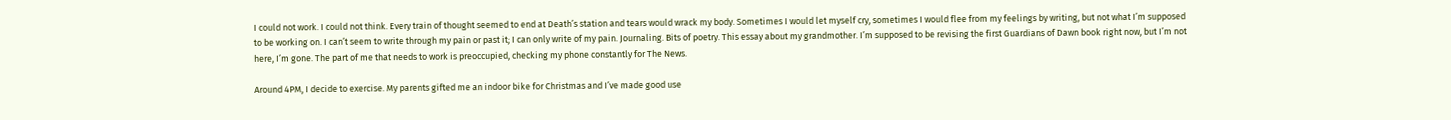I could not work. I could not think. Every train of thought seemed to end at Death’s station and tears would wrack my body. Sometimes I would let myself cry, sometimes I would flee from my feelings by writing, but not what I’m supposed to be working on. I can’t seem to write through my pain or past it; I can only write of my pain. Journaling. Bits of poetry. This essay about my grandmother. I’m supposed to be revising the first Guardians of Dawn book right now, but I’m not here, I’m gone. The part of me that needs to work is preoccupied, checking my phone constantly for The News.

Around 4PM, I decide to exercise. My parents gifted me an indoor bike for Christmas and I’ve made good use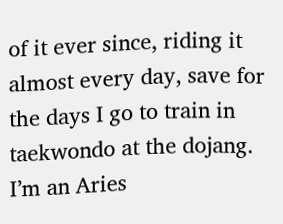of it ever since, riding it almost every day, save for the days I go to train in taekwondo at the dojang. I’m an Aries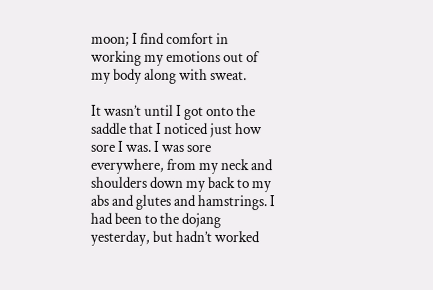moon; I find comfort in working my emotions out of my body along with sweat.

It wasn’t until I got onto the saddle that I noticed just how sore I was. I was sore everywhere, from my neck and shoulders down my back to my abs and glutes and hamstrings. I had been to the dojang yesterday, but hadn’t worked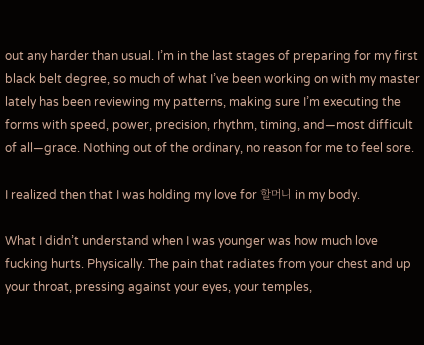out any harder than usual. I’m in the last stages of preparing for my first black belt degree, so much of what I’ve been working on with my master lately has been reviewing my patterns, making sure I’m executing the forms with speed, power, precision, rhythm, timing, and—most difficult of all—grace. Nothing out of the ordinary, no reason for me to feel sore.

I realized then that I was holding my love for 할머니 in my body.

What I didn’t understand when I was younger was how much love fucking hurts. Physically. The pain that radiates from your chest and up your throat, pressing against your eyes, your temples,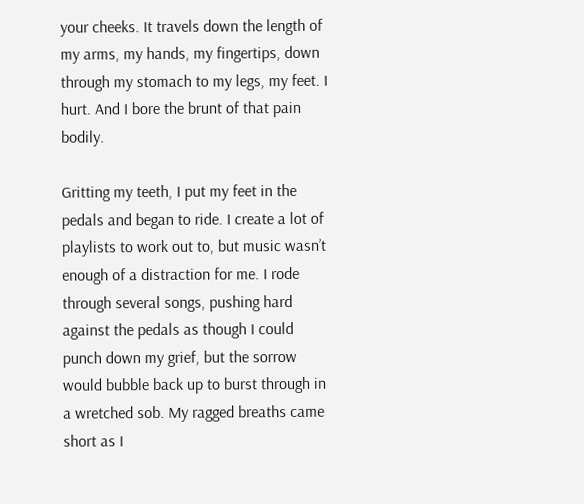your cheeks. It travels down the length of my arms, my hands, my fingertips, down through my stomach to my legs, my feet. I hurt. And I bore the brunt of that pain bodily.

Gritting my teeth, I put my feet in the pedals and began to ride. I create a lot of playlists to work out to, but music wasn’t enough of a distraction for me. I rode through several songs, pushing hard against the pedals as though I could punch down my grief, but the sorrow would bubble back up to burst through in a wretched sob. My ragged breaths came short as I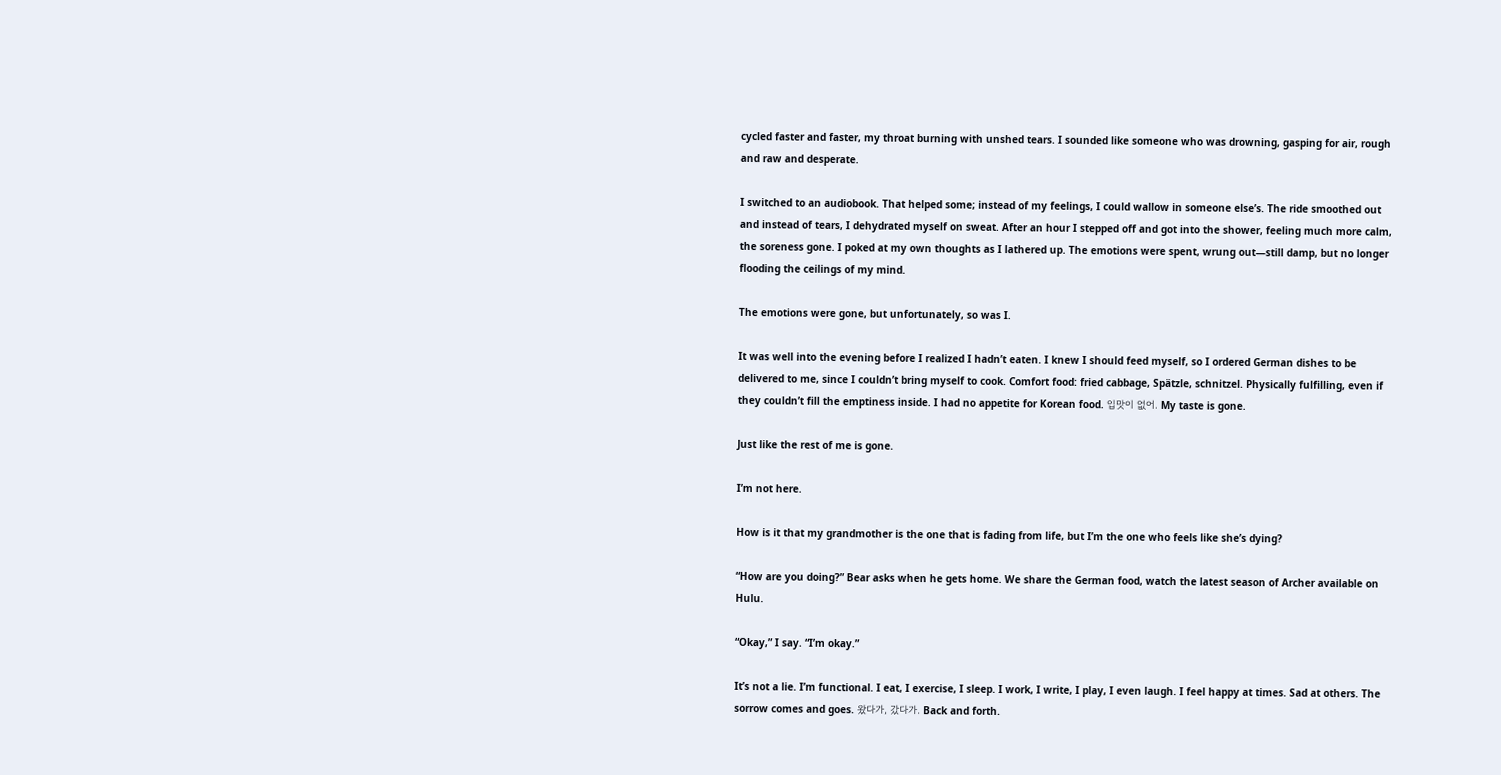cycled faster and faster, my throat burning with unshed tears. I sounded like someone who was drowning, gasping for air, rough and raw and desperate.

I switched to an audiobook. That helped some; instead of my feelings, I could wallow in someone else’s. The ride smoothed out and instead of tears, I dehydrated myself on sweat. After an hour I stepped off and got into the shower, feeling much more calm, the soreness gone. I poked at my own thoughts as I lathered up. The emotions were spent, wrung out—still damp, but no longer flooding the ceilings of my mind.

The emotions were gone, but unfortunately, so was I.

It was well into the evening before I realized I hadn’t eaten. I knew I should feed myself, so I ordered German dishes to be delivered to me, since I couldn’t bring myself to cook. Comfort food: fried cabbage, Spätzle, schnitzel. Physically fulfilling, even if they couldn’t fill the emptiness inside. I had no appetite for Korean food. 입맛이 없어. My taste is gone.

Just like the rest of me is gone.

I’m not here.

How is it that my grandmother is the one that is fading from life, but I’m the one who feels like she’s dying?

“How are you doing?” Bear asks when he gets home. We share the German food, watch the latest season of Archer available on Hulu.

“Okay,” I say. “I’m okay.”

It’s not a lie. I’m functional. I eat, I exercise, I sleep. I work, I write, I play, I even laugh. I feel happy at times. Sad at others. The sorrow comes and goes. 왔다가, 갔다가. Back and forth.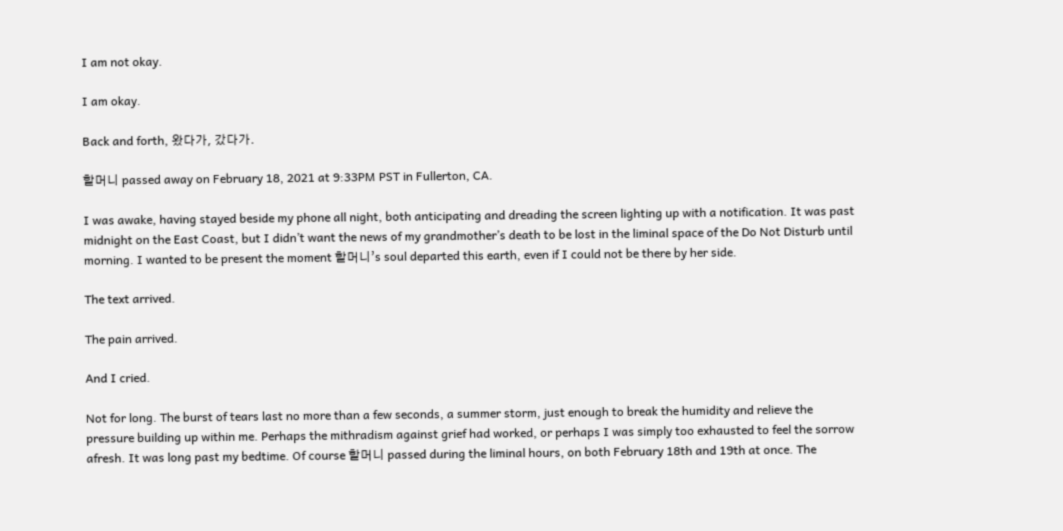I am not okay.

I am okay.

Back and forth, 왔다가, 갔다가.

할머니 passed away on February 18, 2021 at 9:33PM PST in Fullerton, CA.

I was awake, having stayed beside my phone all night, both anticipating and dreading the screen lighting up with a notification. It was past midnight on the East Coast, but I didn’t want the news of my grandmother’s death to be lost in the liminal space of the Do Not Disturb until morning. I wanted to be present the moment 할머니’s soul departed this earth, even if I could not be there by her side.

The text arrived.

The pain arrived.

And I cried.

Not for long. The burst of tears last no more than a few seconds, a summer storm, just enough to break the humidity and relieve the pressure building up within me. Perhaps the mithradism against grief had worked, or perhaps I was simply too exhausted to feel the sorrow afresh. It was long past my bedtime. Of course 할머니 passed during the liminal hours, on both February 18th and 19th at once. The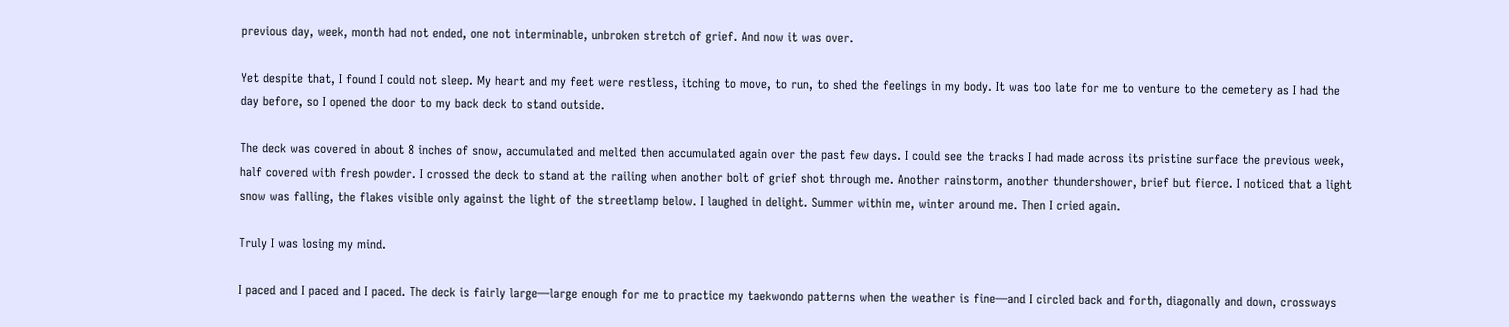previous day, week, month had not ended, one not interminable, unbroken stretch of grief. And now it was over.

Yet despite that, I found I could not sleep. My heart and my feet were restless, itching to move, to run, to shed the feelings in my body. It was too late for me to venture to the cemetery as I had the day before, so I opened the door to my back deck to stand outside.

The deck was covered in about 8 inches of snow, accumulated and melted then accumulated again over the past few days. I could see the tracks I had made across its pristine surface the previous week, half covered with fresh powder. I crossed the deck to stand at the railing when another bolt of grief shot through me. Another rainstorm, another thundershower, brief but fierce. I noticed that a light snow was falling, the flakes visible only against the light of the streetlamp below. I laughed in delight. Summer within me, winter around me. Then I cried again.

Truly I was losing my mind.

I paced and I paced and I paced. The deck is fairly large—large enough for me to practice my taekwondo patterns when the weather is fine—and I circled back and forth, diagonally and down, crossways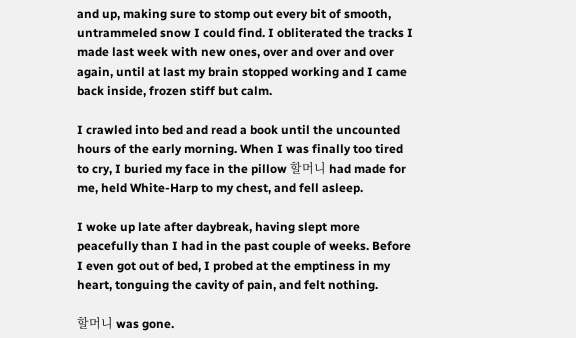and up, making sure to stomp out every bit of smooth, untrammeled snow I could find. I obliterated the tracks I made last week with new ones, over and over and over again, until at last my brain stopped working and I came back inside, frozen stiff but calm.

I crawled into bed and read a book until the uncounted hours of the early morning. When I was finally too tired to cry, I buried my face in the pillow 할머니 had made for me, held White-Harp to my chest, and fell asleep.

I woke up late after daybreak, having slept more peacefully than I had in the past couple of weeks. Before I even got out of bed, I probed at the emptiness in my heart, tonguing the cavity of pain, and felt nothing.

할머니 was gone.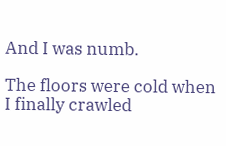And I was numb.

The floors were cold when I finally crawled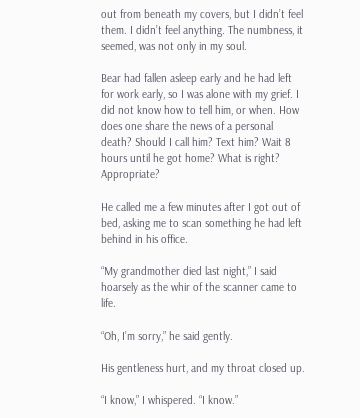out from beneath my covers, but I didn’t feel them. I didn’t feel anything. The numbness, it seemed, was not only in my soul.

Bear had fallen asleep early and he had left for work early, so I was alone with my grief. I did not know how to tell him, or when. How does one share the news of a personal death? Should I call him? Text him? Wait 8 hours until he got home? What is right? Appropriate?

He called me a few minutes after I got out of bed, asking me to scan something he had left behind in his office.

“My grandmother died last night,” I said hoarsely as the whir of the scanner came to life.

“Oh, I’m sorry,” he said gently.

His gentleness hurt, and my throat closed up.

“I know,” I whispered. “I know.”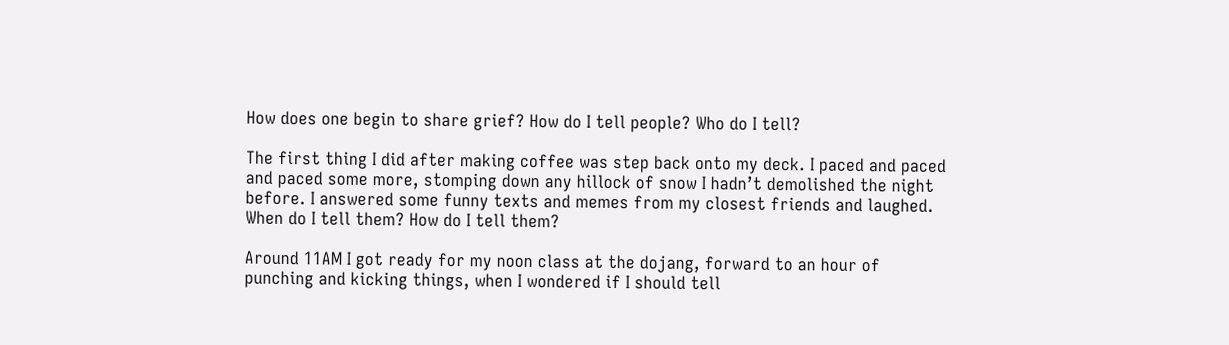How does one begin to share grief? How do I tell people? Who do I tell?

The first thing I did after making coffee was step back onto my deck. I paced and paced and paced some more, stomping down any hillock of snow I hadn’t demolished the night before. I answered some funny texts and memes from my closest friends and laughed. When do I tell them? How do I tell them?

Around 11AM I got ready for my noon class at the dojang, forward to an hour of punching and kicking things, when I wondered if I should tell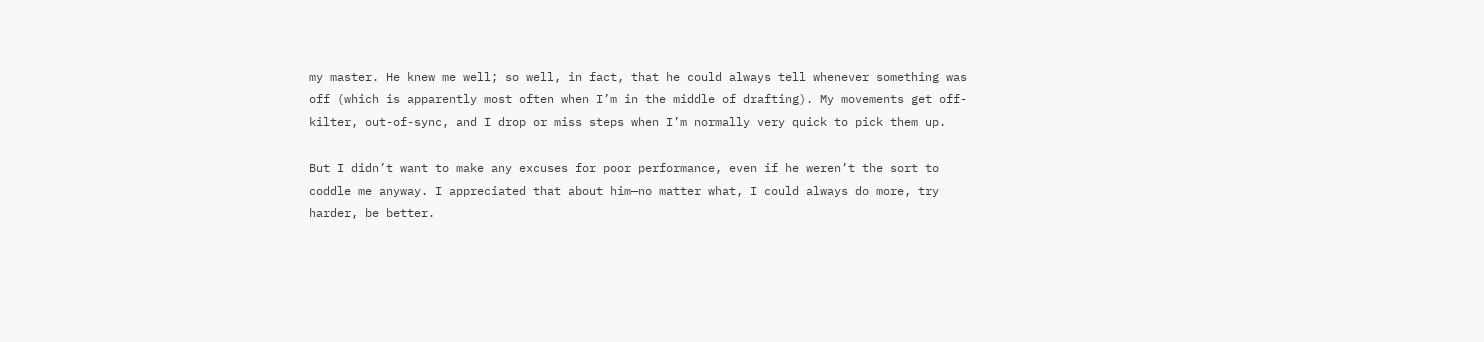my master. He knew me well; so well, in fact, that he could always tell whenever something was off (which is apparently most often when I’m in the middle of drafting). My movements get off-kilter, out-of-sync, and I drop or miss steps when I’m normally very quick to pick them up.

But I didn’t want to make any excuses for poor performance, even if he weren’t the sort to coddle me anyway. I appreciated that about him—no matter what, I could always do more, try harder, be better.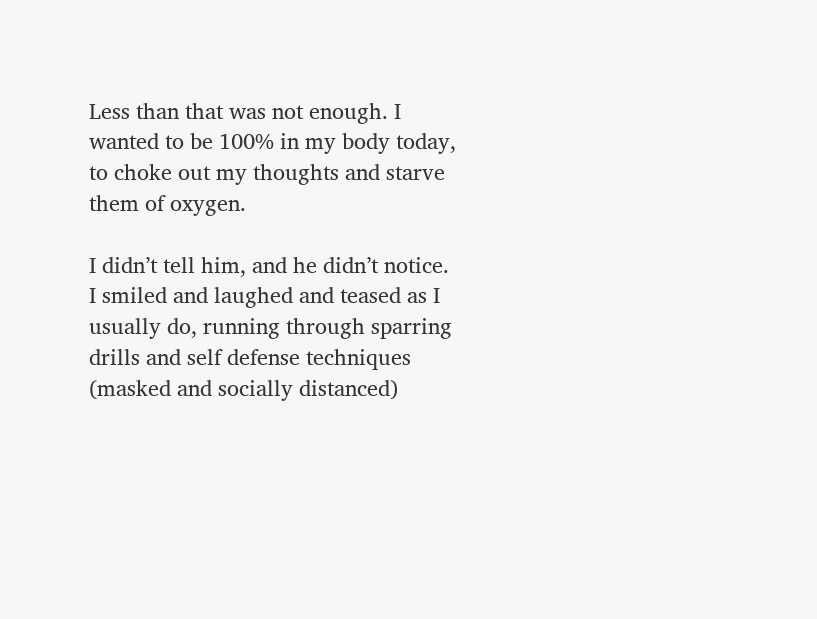Less than that was not enough. I wanted to be 100% in my body today, to choke out my thoughts and starve them of oxygen.

I didn’t tell him, and he didn’t notice. I smiled and laughed and teased as I usually do, running through sparring drills and self defense techniques (masked and socially distanced)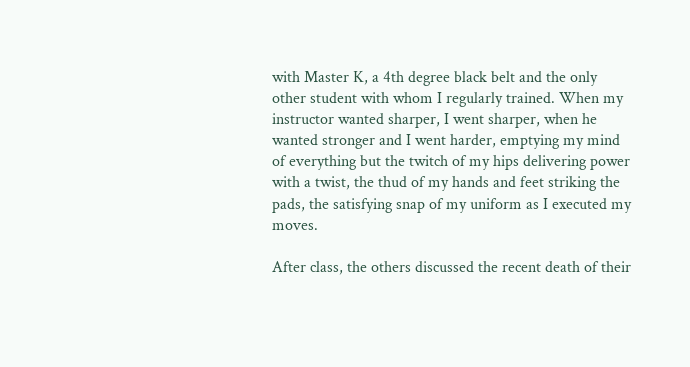with Master K, a 4th degree black belt and the only other student with whom I regularly trained. When my instructor wanted sharper, I went sharper, when he wanted stronger and I went harder, emptying my mind of everything but the twitch of my hips delivering power with a twist, the thud of my hands and feet striking the pads, the satisfying snap of my uniform as I executed my moves.

After class, the others discussed the recent death of their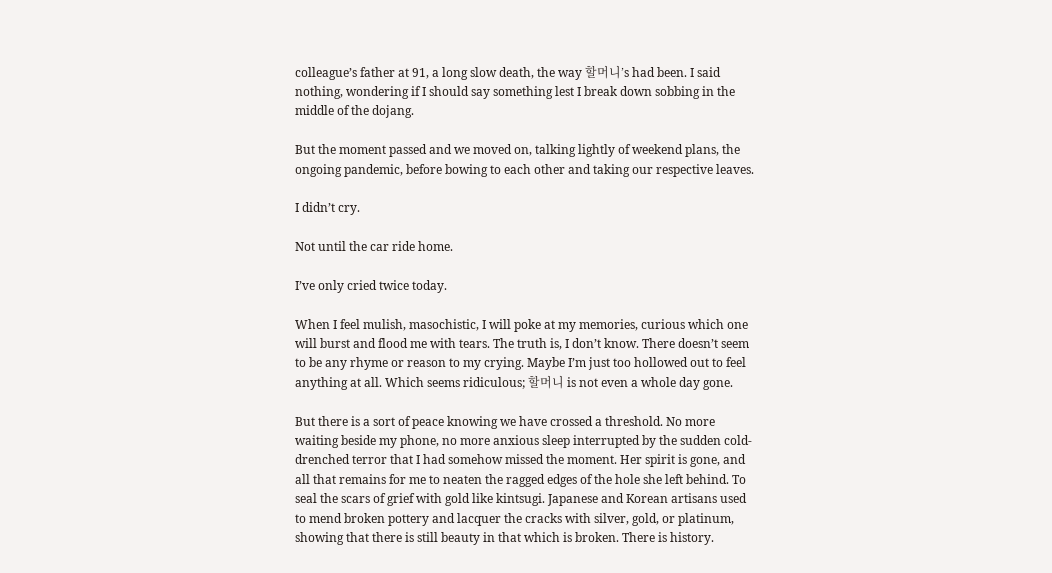colleague’s father at 91, a long slow death, the way 할머니’s had been. I said nothing, wondering if I should say something lest I break down sobbing in the middle of the dojang.

But the moment passed and we moved on, talking lightly of weekend plans, the ongoing pandemic, before bowing to each other and taking our respective leaves.

I didn’t cry.

Not until the car ride home.

I’ve only cried twice today.

When I feel mulish, masochistic, I will poke at my memories, curious which one will burst and flood me with tears. The truth is, I don’t know. There doesn’t seem to be any rhyme or reason to my crying. Maybe I’m just too hollowed out to feel anything at all. Which seems ridiculous; 할머니 is not even a whole day gone.

But there is a sort of peace knowing we have crossed a threshold. No more waiting beside my phone, no more anxious sleep interrupted by the sudden cold-drenched terror that I had somehow missed the moment. Her spirit is gone, and all that remains for me to neaten the ragged edges of the hole she left behind. To seal the scars of grief with gold like kintsugi. Japanese and Korean artisans used to mend broken pottery and lacquer the cracks with silver, gold, or platinum, showing that there is still beauty in that which is broken. There is history.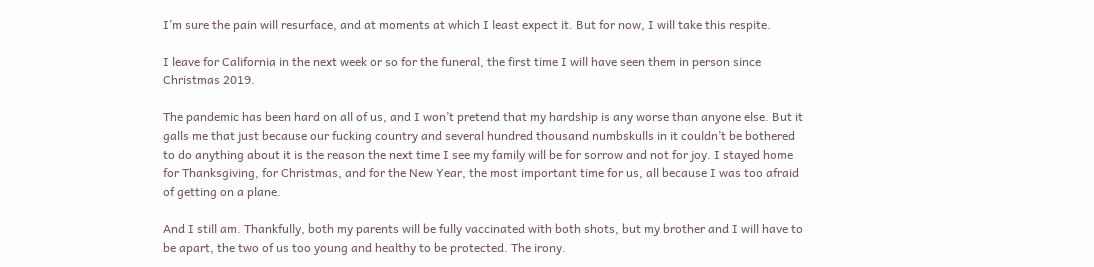I’m sure the pain will resurface, and at moments at which I least expect it. But for now, I will take this respite.

I leave for California in the next week or so for the funeral, the first time I will have seen them in person since Christmas 2019.

The pandemic has been hard on all of us, and I won’t pretend that my hardship is any worse than anyone else. But it galls me that just because our fucking country and several hundred thousand numbskulls in it couldn’t be bothered to do anything about it is the reason the next time I see my family will be for sorrow and not for joy. I stayed home for Thanksgiving, for Christmas, and for the New Year, the most important time for us, all because I was too afraid of getting on a plane.

And I still am. Thankfully, both my parents will be fully vaccinated with both shots, but my brother and I will have to be apart, the two of us too young and healthy to be protected. The irony.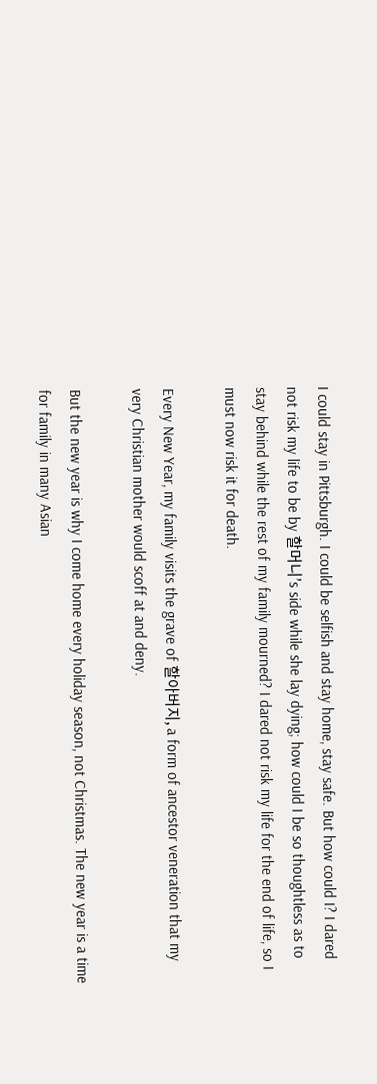I could stay in Pittsburgh. I could be selfish and stay home, stay safe. But how could I? I dared not risk my life to be by 할머니’s side while she lay dying; how could I be so thoughtless as to stay behind while the rest of my family mourned? I dared not risk my life for the end of life, so I must now risk it for death.

Every New Year, my family visits the grave of 할아버지, a form of ancestor veneration that my very Christian mother would scoff at and deny.

But the new year is why I come home every holiday season, not Christmas. The new year is a time for family in many Asian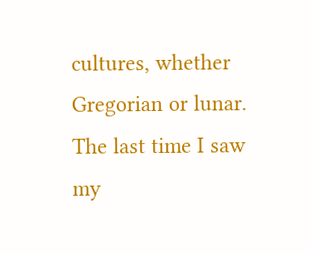cultures, whether Gregorian or lunar. The last time I saw my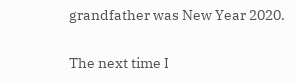grandfather was New Year 2020.

The next time I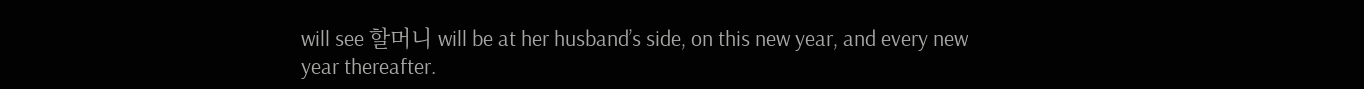will see 할머니 will be at her husband’s side, on this new year, and every new year thereafter.